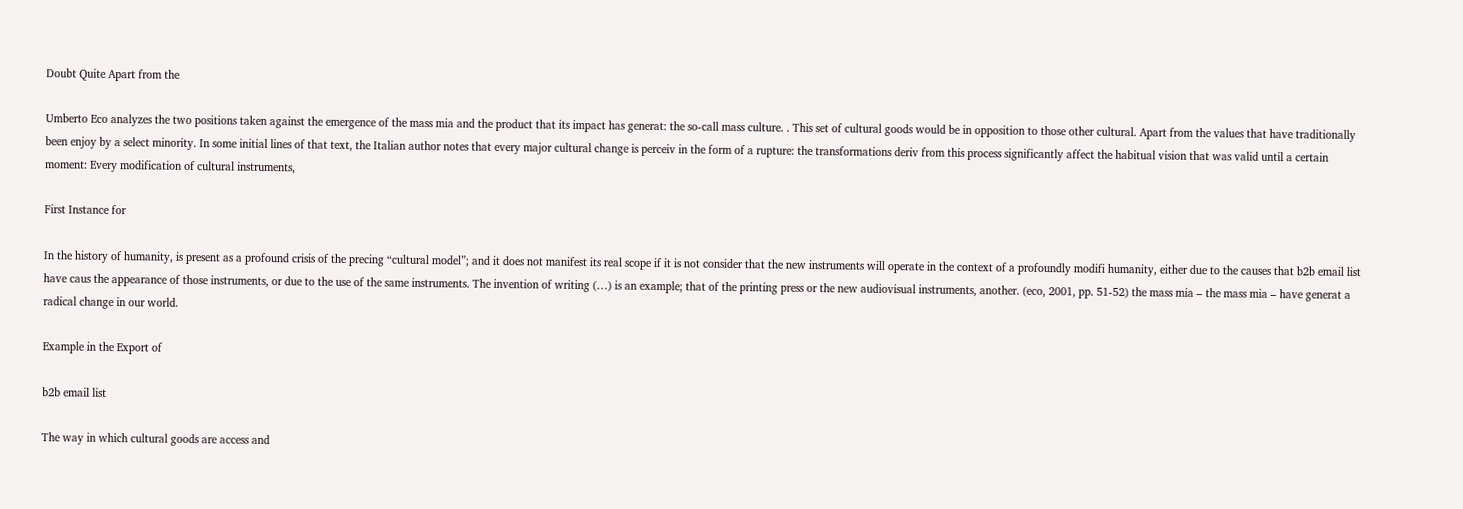Doubt Quite Apart from the

Umberto Eco analyzes the two positions taken against the emergence of the mass mia and the product that its impact has generat: the so-call mass culture. . This set of cultural goods would be in opposition to those other cultural. Apart from the values that have traditionally been enjoy by a select minority. In some initial lines of that text, the Italian author notes that every major cultural change is perceiv in the form of a rupture: the transformations deriv from this process significantly affect the habitual vision that was valid until a certain moment: Every modification of cultural instruments,

First Instance for

In the history of humanity, is present as a profound crisis of the precing “cultural model”; and it does not manifest its real scope if it is not consider that the new instruments will operate in the context of a profoundly modifi humanity, either due to the causes that b2b email list have caus the appearance of those instruments, or due to the use of the same instruments. The invention of writing (…) is an example; that of the printing press or the new audiovisual instruments, another. (eco, 2001, pp. 51-52) the mass mia – the mass mia – have generat a radical change in our world.

Example in the Export of

b2b email list

The way in which cultural goods are access and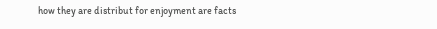how they are distribut for enjoyment are facts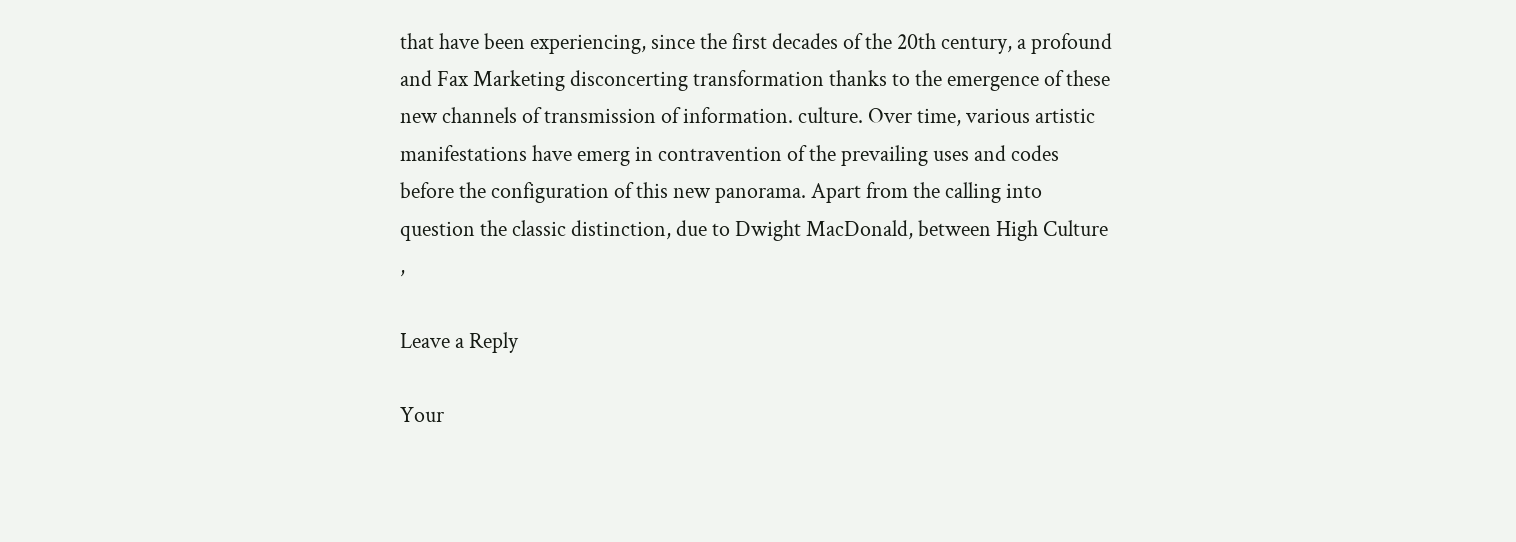that have been experiencing, since the first decades of the 20th century, a profound and Fax Marketing disconcerting transformation thanks to the emergence of these new channels of transmission of information. culture. Over time, various artistic manifestations have emerg in contravention of the prevailing uses and codes before the configuration of this new panorama. Apart from the calling into question the classic distinction, due to Dwight MacDonald, between High Culture ,

Leave a Reply

Your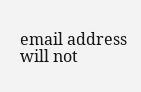email address will not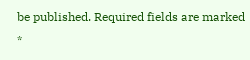be published. Required fields are marked *